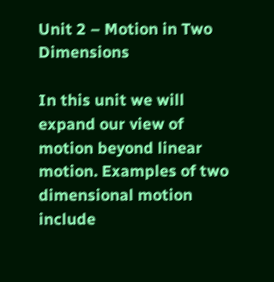Unit 2 – Motion in Two Dimensions

In this unit we will expand our view of motion beyond linear motion. Examples of two dimensional motion include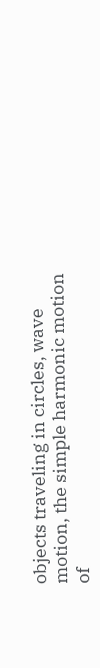objects traveling in circles, wave motion, the simple harmonic motion of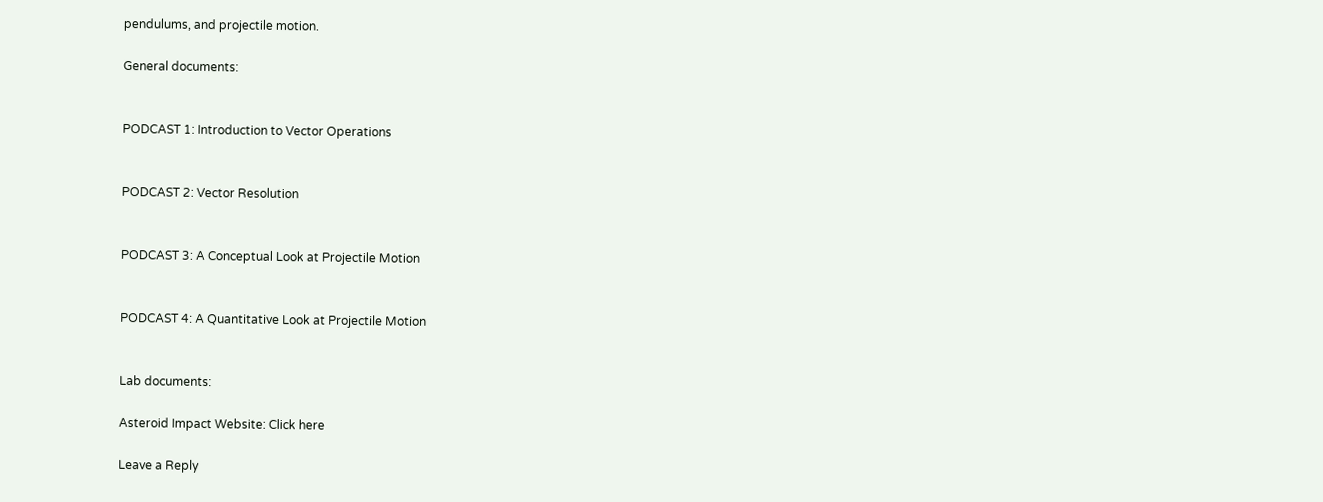pendulums, and projectile motion.

General documents:


PODCAST 1: Introduction to Vector Operations


PODCAST 2: Vector Resolution


PODCAST 3: A Conceptual Look at Projectile Motion


PODCAST 4: A Quantitative Look at Projectile Motion


Lab documents:

Asteroid Impact Website: Click here

Leave a Reply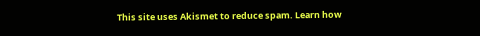This site uses Akismet to reduce spam. Learn how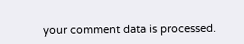your comment data is processed.